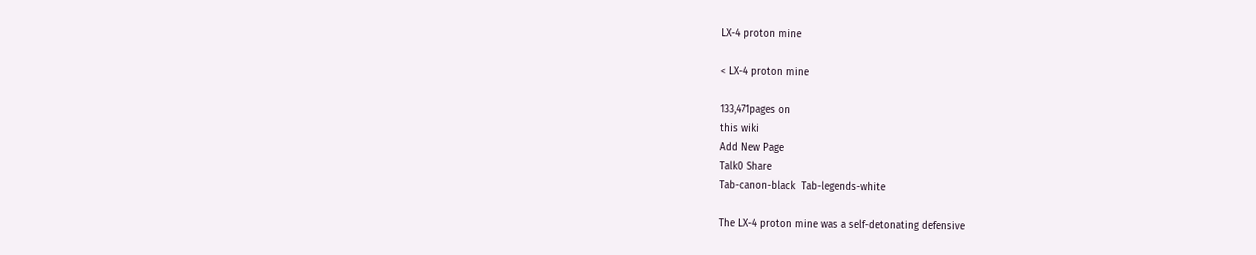LX-4 proton mine

< LX-4 proton mine

133,471pages on
this wiki
Add New Page
Talk0 Share
Tab-canon-black  Tab-legends-white

The LX-4 proton mine was a self-detonating defensive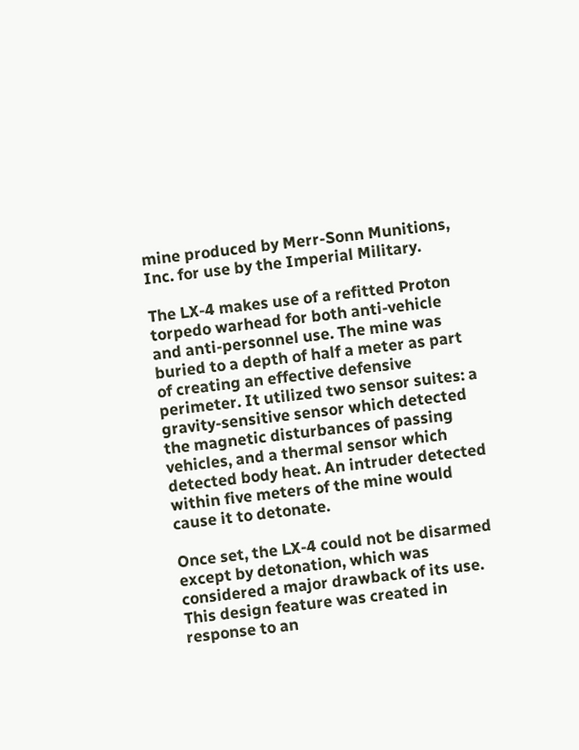mine produced by Merr-Sonn Munitions, Inc. for use by the Imperial Military.

The LX-4 makes use of a refitted Proton torpedo warhead for both anti-vehicle and anti-personnel use. The mine was buried to a depth of half a meter as part of creating an effective defensive perimeter. It utilized two sensor suites: a gravity-sensitive sensor which detected the magnetic disturbances of passing vehicles, and a thermal sensor which detected body heat. An intruder detected within five meters of the mine would cause it to detonate.

Once set, the LX-4 could not be disarmed except by detonation, which was considered a major drawback of its use. This design feature was created in response to an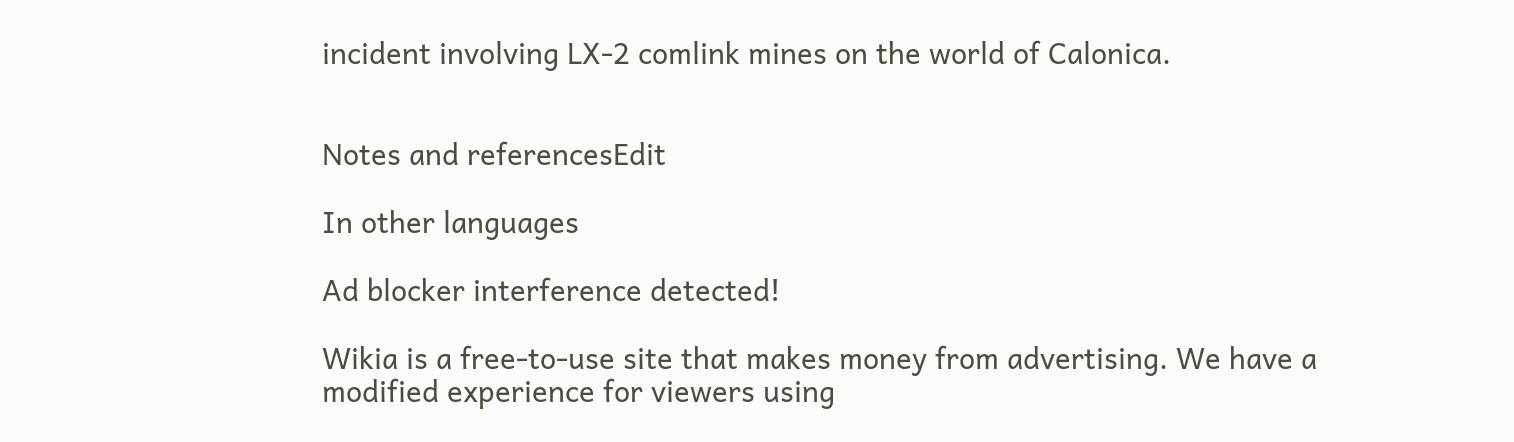incident involving LX-2 comlink mines on the world of Calonica.


Notes and referencesEdit

In other languages

Ad blocker interference detected!

Wikia is a free-to-use site that makes money from advertising. We have a modified experience for viewers using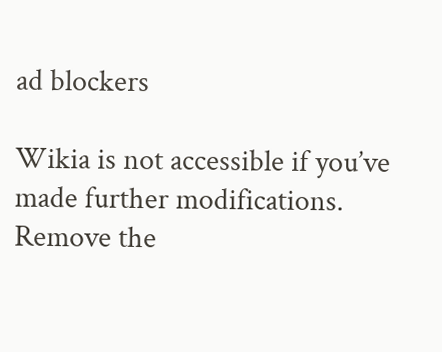ad blockers

Wikia is not accessible if you’ve made further modifications. Remove the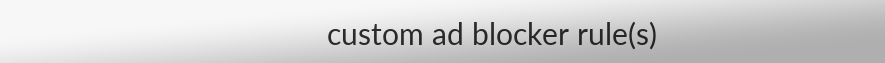custom ad blocker rule(s)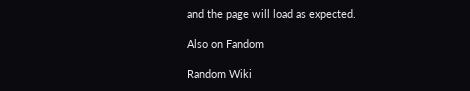and the page will load as expected.

Also on Fandom

Random Wiki